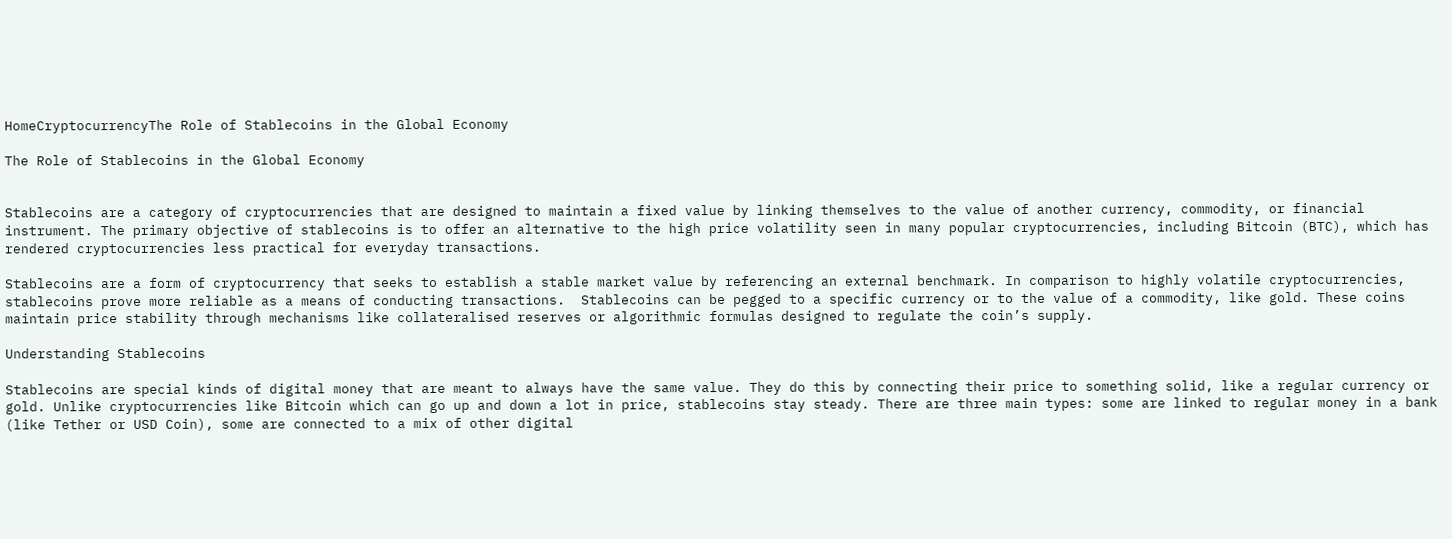HomeCryptocurrencyThe Role of Stablecoins in the Global Economy

The Role of Stablecoins in the Global Economy


Stablecoins are a category of cryptocurrencies that are designed to maintain a fixed value by linking themselves to the value of another currency, commodity, or financial instrument. The primary objective of stablecoins is to offer an alternative to the high price volatility seen in many popular cryptocurrencies, including Bitcoin (BTC), which has rendered cryptocurrencies less practical for everyday transactions.

Stablecoins are a form of cryptocurrency that seeks to establish a stable market value by referencing an external benchmark. In comparison to highly volatile cryptocurrencies, stablecoins prove more reliable as a means of conducting transactions.  Stablecoins can be pegged to a specific currency or to the value of a commodity, like gold. These coins maintain price stability through mechanisms like collateralised reserves or algorithmic formulas designed to regulate the coin’s supply.

Understanding Stablecoins

Stablecoins are special kinds of digital money that are meant to always have the same value. They do this by connecting their price to something solid, like a regular currency or gold. Unlike cryptocurrencies like Bitcoin which can go up and down a lot in price, stablecoins stay steady. There are three main types: some are linked to regular money in a bank (like Tether or USD Coin), some are connected to a mix of other digital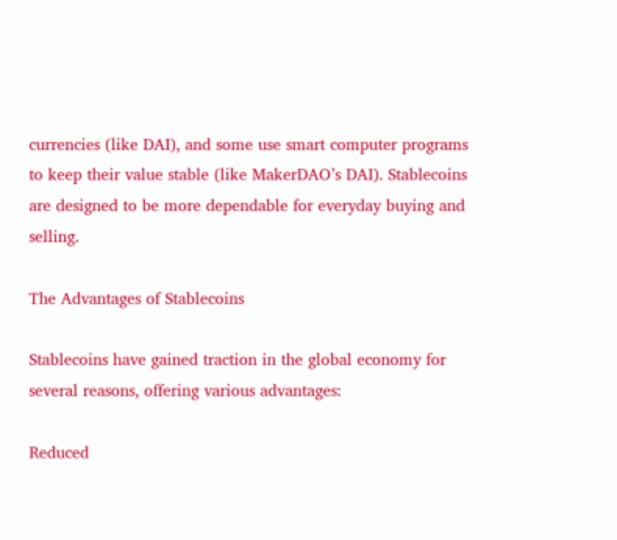currencies (like DAI), and some use smart computer programs to keep their value stable (like MakerDAO’s DAI). Stablecoins are designed to be more dependable for everyday buying and selling.

The Advantages of Stablecoins

Stablecoins have gained traction in the global economy for several reasons, offering various advantages:

Reduced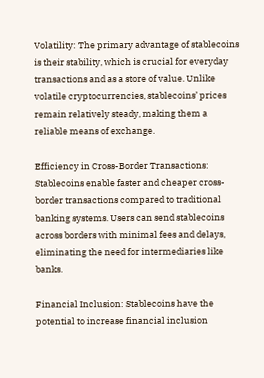Volatility: The primary advantage of stablecoins is their stability, which is crucial for everyday transactions and as a store of value. Unlike volatile cryptocurrencies, stablecoins’ prices remain relatively steady, making them a reliable means of exchange.

Efficiency in Cross-Border Transactions: Stablecoins enable faster and cheaper cross-border transactions compared to traditional banking systems. Users can send stablecoins across borders with minimal fees and delays, eliminating the need for intermediaries like banks.

Financial Inclusion: Stablecoins have the potential to increase financial inclusion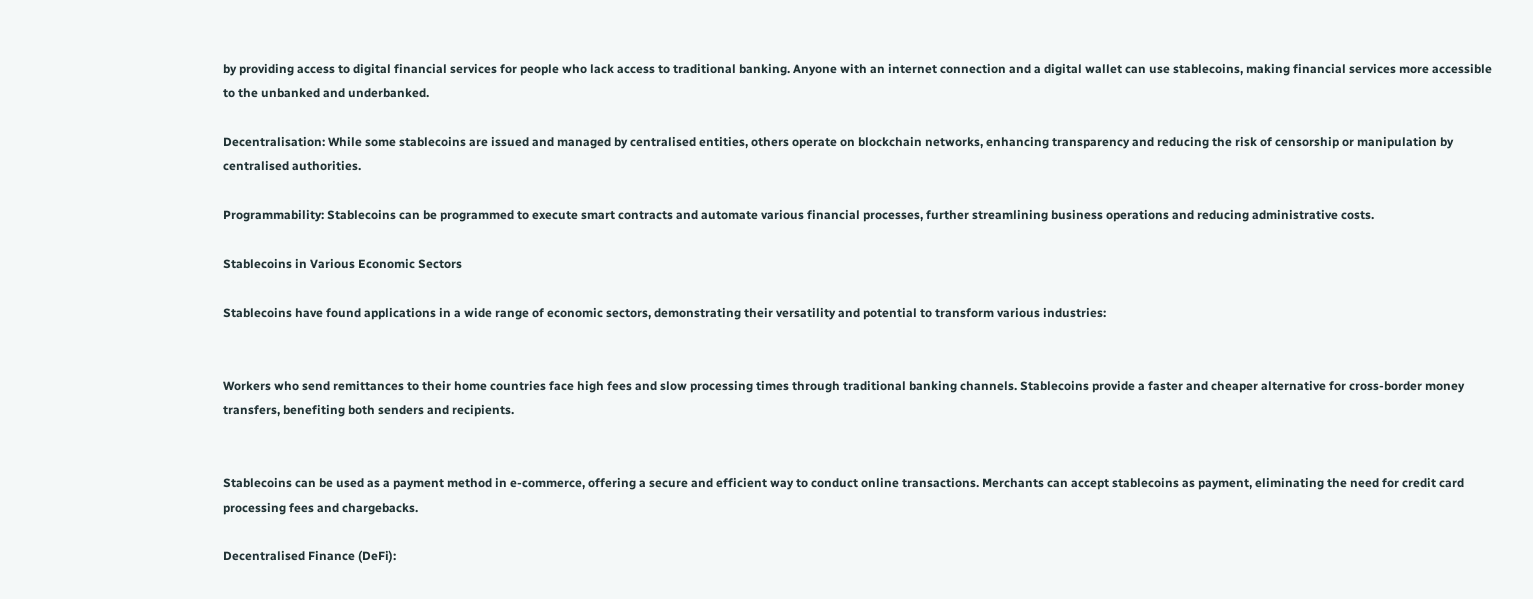by providing access to digital financial services for people who lack access to traditional banking. Anyone with an internet connection and a digital wallet can use stablecoins, making financial services more accessible to the unbanked and underbanked.

Decentralisation: While some stablecoins are issued and managed by centralised entities, others operate on blockchain networks, enhancing transparency and reducing the risk of censorship or manipulation by centralised authorities.

Programmability: Stablecoins can be programmed to execute smart contracts and automate various financial processes, further streamlining business operations and reducing administrative costs.

Stablecoins in Various Economic Sectors

Stablecoins have found applications in a wide range of economic sectors, demonstrating their versatility and potential to transform various industries:


Workers who send remittances to their home countries face high fees and slow processing times through traditional banking channels. Stablecoins provide a faster and cheaper alternative for cross-border money transfers, benefiting both senders and recipients.


Stablecoins can be used as a payment method in e-commerce, offering a secure and efficient way to conduct online transactions. Merchants can accept stablecoins as payment, eliminating the need for credit card processing fees and chargebacks.

Decentralised Finance (DeFi):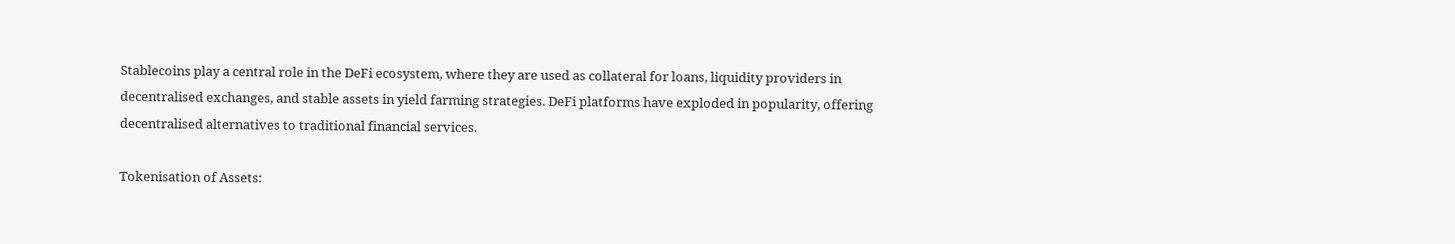Stablecoins play a central role in the DeFi ecosystem, where they are used as collateral for loans, liquidity providers in decentralised exchanges, and stable assets in yield farming strategies. DeFi platforms have exploded in popularity, offering decentralised alternatives to traditional financial services.

Tokenisation of Assets: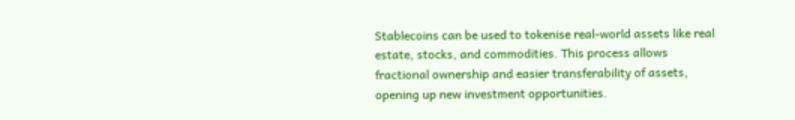Stablecoins can be used to tokenise real-world assets like real estate, stocks, and commodities. This process allows fractional ownership and easier transferability of assets, opening up new investment opportunities.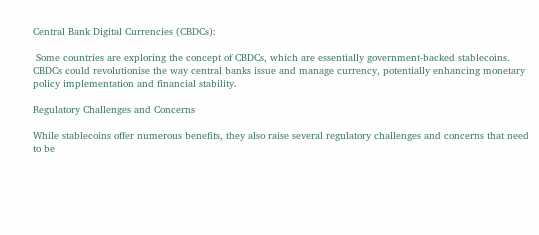Central Bank Digital Currencies (CBDCs):

 Some countries are exploring the concept of CBDCs, which are essentially government-backed stablecoins. CBDCs could revolutionise the way central banks issue and manage currency, potentially enhancing monetary policy implementation and financial stability.

Regulatory Challenges and Concerns

While stablecoins offer numerous benefits, they also raise several regulatory challenges and concerns that need to be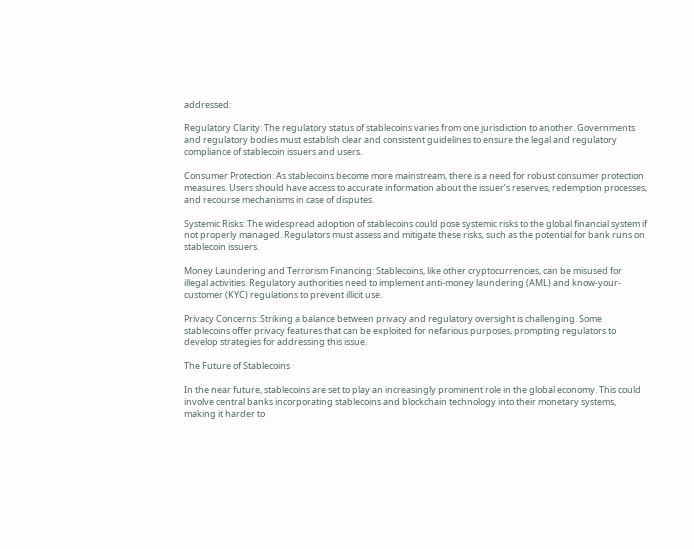addressed:

Regulatory Clarity: The regulatory status of stablecoins varies from one jurisdiction to another. Governments and regulatory bodies must establish clear and consistent guidelines to ensure the legal and regulatory compliance of stablecoin issuers and users.

Consumer Protection: As stablecoins become more mainstream, there is a need for robust consumer protection measures. Users should have access to accurate information about the issuer’s reserves, redemption processes, and recourse mechanisms in case of disputes.

Systemic Risks: The widespread adoption of stablecoins could pose systemic risks to the global financial system if not properly managed. Regulators must assess and mitigate these risks, such as the potential for bank runs on stablecoin issuers.

Money Laundering and Terrorism Financing: Stablecoins, like other cryptocurrencies, can be misused for illegal activities. Regulatory authorities need to implement anti-money laundering (AML) and know-your-customer (KYC) regulations to prevent illicit use.

Privacy Concerns: Striking a balance between privacy and regulatory oversight is challenging. Some stablecoins offer privacy features that can be exploited for nefarious purposes, prompting regulators to develop strategies for addressing this issue.

The Future of Stablecoins

In the near future, stablecoins are set to play an increasingly prominent role in the global economy. This could involve central banks incorporating stablecoins and blockchain technology into their monetary systems, making it harder to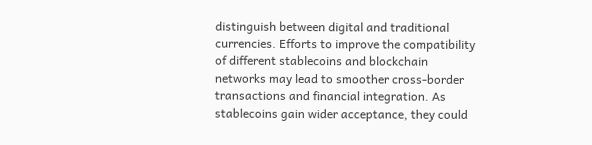distinguish between digital and traditional currencies. Efforts to improve the compatibility of different stablecoins and blockchain networks may lead to smoother cross-border transactions and financial integration. As stablecoins gain wider acceptance, they could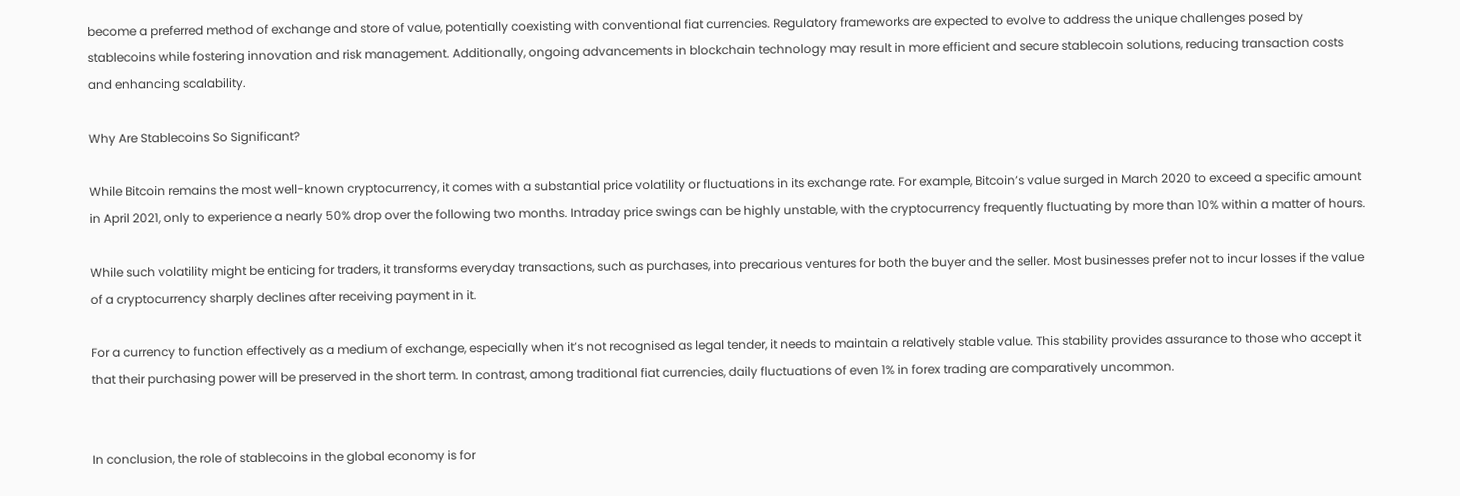become a preferred method of exchange and store of value, potentially coexisting with conventional fiat currencies. Regulatory frameworks are expected to evolve to address the unique challenges posed by stablecoins while fostering innovation and risk management. Additionally, ongoing advancements in blockchain technology may result in more efficient and secure stablecoin solutions, reducing transaction costs and enhancing scalability.

Why Are Stablecoins So Significant?

While Bitcoin remains the most well-known cryptocurrency, it comes with a substantial price volatility or fluctuations in its exchange rate. For example, Bitcoin’s value surged in March 2020 to exceed a specific amount in April 2021, only to experience a nearly 50% drop over the following two months. Intraday price swings can be highly unstable, with the cryptocurrency frequently fluctuating by more than 10% within a matter of hours.

While such volatility might be enticing for traders, it transforms everyday transactions, such as purchases, into precarious ventures for both the buyer and the seller. Most businesses prefer not to incur losses if the value of a cryptocurrency sharply declines after receiving payment in it.

For a currency to function effectively as a medium of exchange, especially when it’s not recognised as legal tender, it needs to maintain a relatively stable value. This stability provides assurance to those who accept it that their purchasing power will be preserved in the short term. In contrast, among traditional fiat currencies, daily fluctuations of even 1% in forex trading are comparatively uncommon.


In conclusion, the role of stablecoins in the global economy is for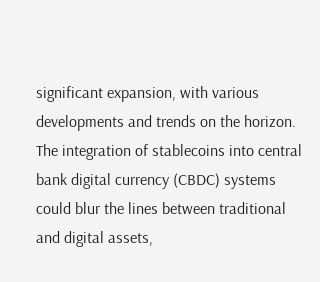significant expansion, with various developments and trends on the horizon. The integration of stablecoins into central bank digital currency (CBDC) systems could blur the lines between traditional and digital assets,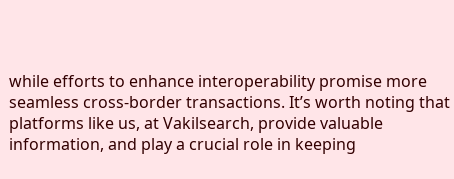while efforts to enhance interoperability promise more seamless cross-border transactions. It’s worth noting that platforms like us, at Vakilsearch, provide valuable information, and play a crucial role in keeping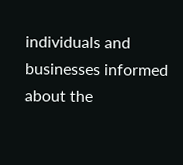individuals and businesses informed about the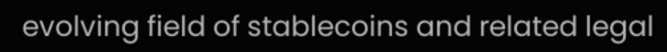evolving field of stablecoins and related legal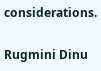considerations.

Rugmini Dinu